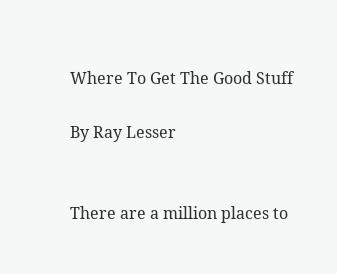Where To Get The Good Stuff

By Ray Lesser


There are a million places to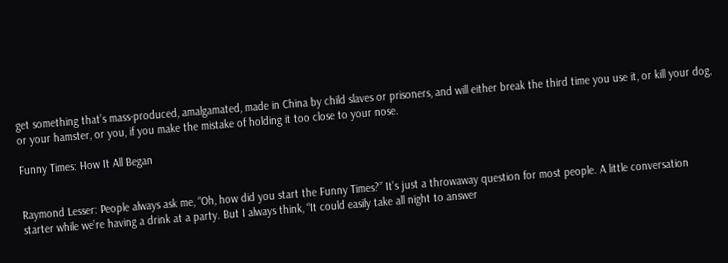get something that’s mass-produced, amalgamated, made in China by child slaves or prisoners, and will either break the third time you use it, or kill your dog, or your hamster, or you, if you make the mistake of holding it too close to your nose.

Funny Times: How It All Began


Raymond Lesser: People always ask me, “Oh, how did you start the Funny Times?” It’s just a throwaway question for most people. A little conversation starter while we’re having a drink at a party. But I always think, “It could easily take all night to answer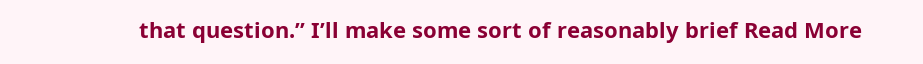that question.” I’ll make some sort of reasonably brief Read More